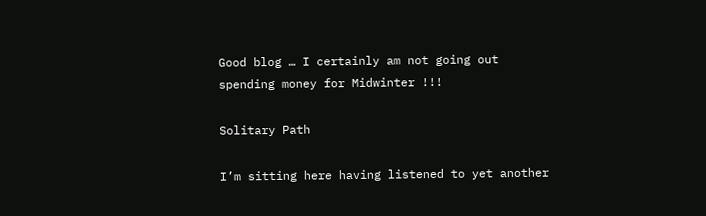Good blog … I certainly am not going out spending money for Midwinter !!!

Solitary Path

I’m sitting here having listened to yet another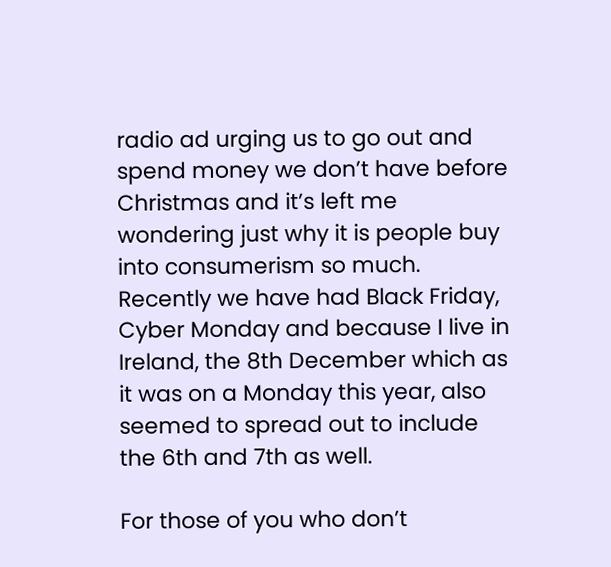radio ad urging us to go out and spend money we don’t have before Christmas and it’s left me wondering just why it is people buy into consumerism so much. Recently we have had Black Friday, Cyber Monday and because I live in Ireland, the 8th December which as it was on a Monday this year, also seemed to spread out to include the 6th and 7th as well.

For those of you who don’t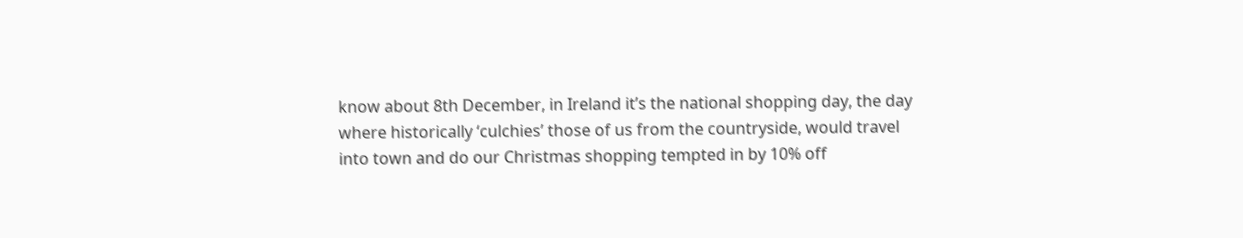know about 8th December, in Ireland it’s the national shopping day, the day where historically ‘culchies’ those of us from the countryside, would travel into town and do our Christmas shopping tempted in by 10% off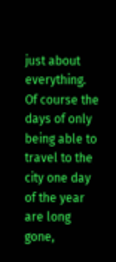just about everything. Of course the days of only being able to travel to the city one day of the year are long gone,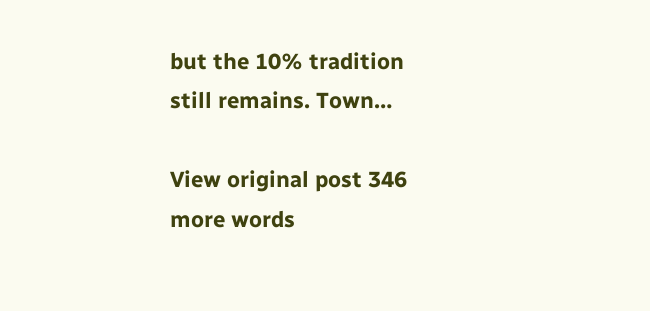but the 10% tradition still remains. Town…

View original post 346 more words